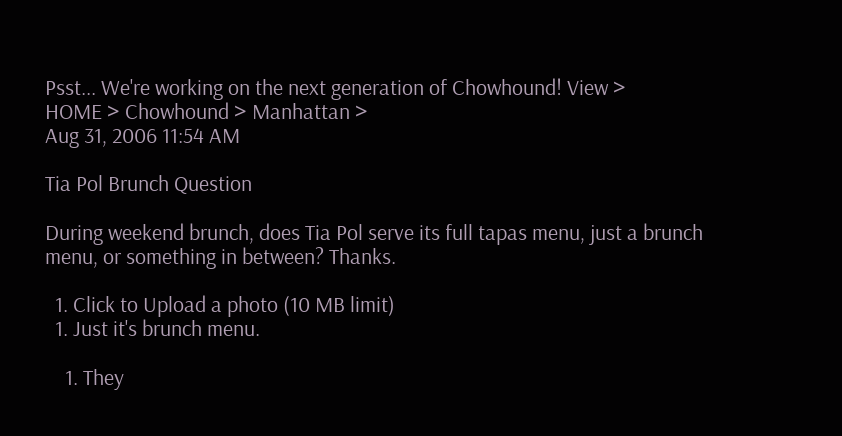Psst... We're working on the next generation of Chowhound! View >
HOME > Chowhound > Manhattan >
Aug 31, 2006 11:54 AM

Tia Pol Brunch Question

During weekend brunch, does Tia Pol serve its full tapas menu, just a brunch menu, or something in between? Thanks.

  1. Click to Upload a photo (10 MB limit)
  1. Just it's brunch menu.

    1. They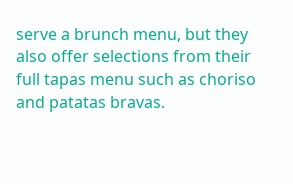serve a brunch menu, but they also offer selections from their full tapas menu such as choriso and patatas bravas.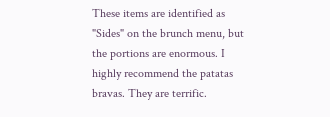These items are identified as "Sides" on the brunch menu, but the portions are enormous. I highly recommend the patatas bravas. They are terrific.